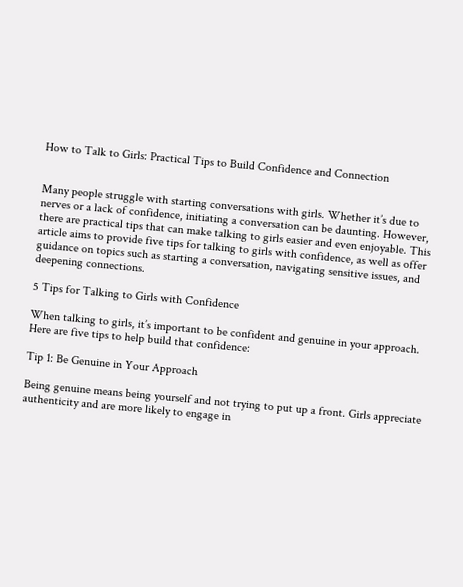How to Talk to Girls: Practical Tips to Build Confidence and Connection


Many people struggle with starting conversations with girls. Whether it’s due to nerves or a lack of confidence, initiating a conversation can be daunting. However, there are practical tips that can make talking to girls easier and even enjoyable. This article aims to provide five tips for talking to girls with confidence, as well as offer guidance on topics such as starting a conversation, navigating sensitive issues, and deepening connections.

5 Tips for Talking to Girls with Confidence

When talking to girls, it’s important to be confident and genuine in your approach. Here are five tips to help build that confidence:

Tip 1: Be Genuine in Your Approach

Being genuine means being yourself and not trying to put up a front. Girls appreciate authenticity and are more likely to engage in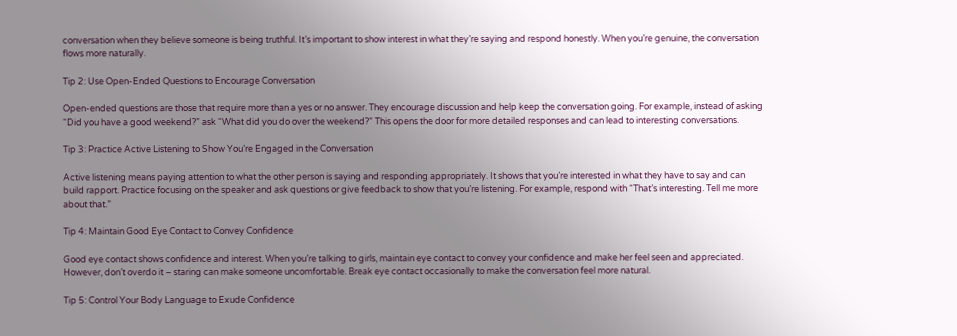conversation when they believe someone is being truthful. It’s important to show interest in what they’re saying and respond honestly. When you’re genuine, the conversation flows more naturally.

Tip 2: Use Open-Ended Questions to Encourage Conversation

Open-ended questions are those that require more than a yes or no answer. They encourage discussion and help keep the conversation going. For example, instead of asking “Did you have a good weekend?” ask “What did you do over the weekend?” This opens the door for more detailed responses and can lead to interesting conversations.

Tip 3: Practice Active Listening to Show You’re Engaged in the Conversation

Active listening means paying attention to what the other person is saying and responding appropriately. It shows that you’re interested in what they have to say and can build rapport. Practice focusing on the speaker and ask questions or give feedback to show that you’re listening. For example, respond with “That’s interesting. Tell me more about that.”

Tip 4: Maintain Good Eye Contact to Convey Confidence

Good eye contact shows confidence and interest. When you’re talking to girls, maintain eye contact to convey your confidence and make her feel seen and appreciated. However, don’t overdo it – staring can make someone uncomfortable. Break eye contact occasionally to make the conversation feel more natural.

Tip 5: Control Your Body Language to Exude Confidence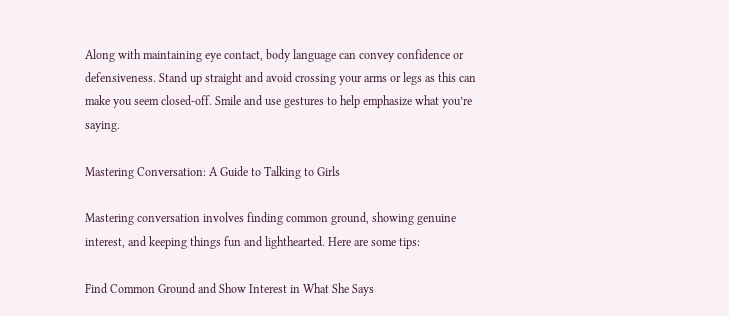Along with maintaining eye contact, body language can convey confidence or defensiveness. Stand up straight and avoid crossing your arms or legs as this can make you seem closed-off. Smile and use gestures to help emphasize what you’re saying.

Mastering Conversation: A Guide to Talking to Girls

Mastering conversation involves finding common ground, showing genuine interest, and keeping things fun and lighthearted. Here are some tips:

Find Common Ground and Show Interest in What She Says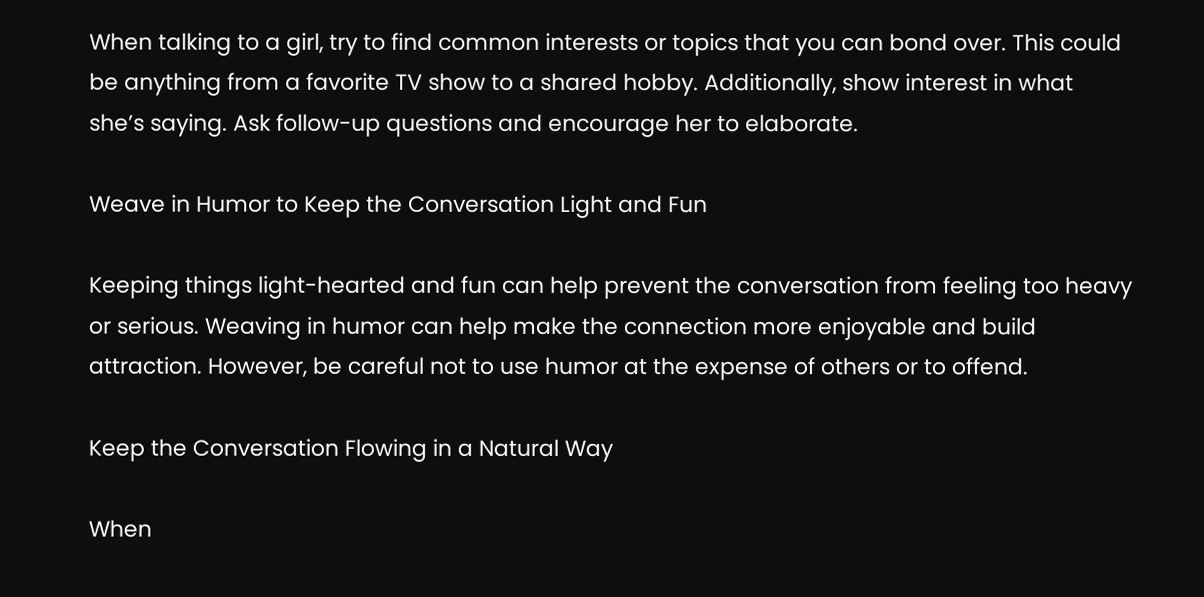When talking to a girl, try to find common interests or topics that you can bond over. This could be anything from a favorite TV show to a shared hobby. Additionally, show interest in what she’s saying. Ask follow-up questions and encourage her to elaborate.

Weave in Humor to Keep the Conversation Light and Fun

Keeping things light-hearted and fun can help prevent the conversation from feeling too heavy or serious. Weaving in humor can help make the connection more enjoyable and build attraction. However, be careful not to use humor at the expense of others or to offend.

Keep the Conversation Flowing in a Natural Way

When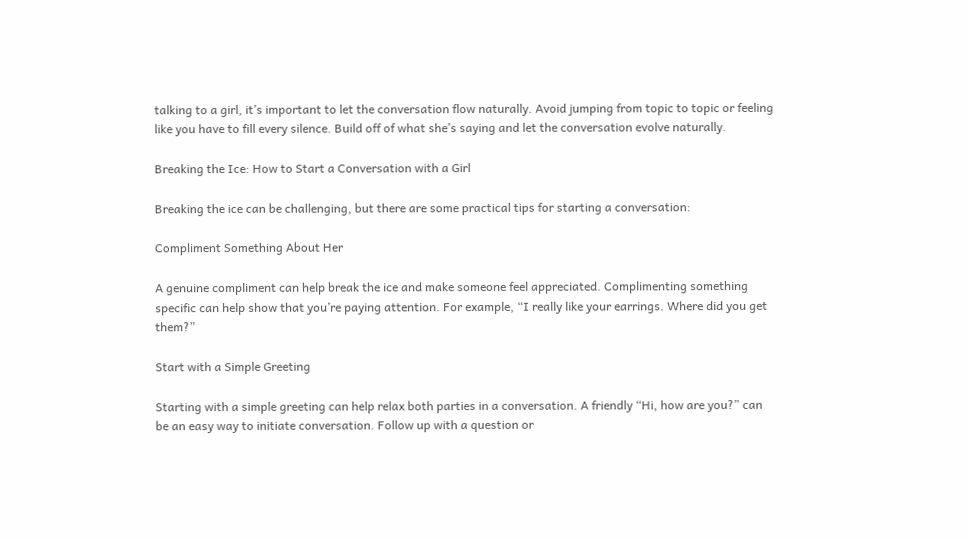talking to a girl, it’s important to let the conversation flow naturally. Avoid jumping from topic to topic or feeling like you have to fill every silence. Build off of what she’s saying and let the conversation evolve naturally.

Breaking the Ice: How to Start a Conversation with a Girl

Breaking the ice can be challenging, but there are some practical tips for starting a conversation:

Compliment Something About Her

A genuine compliment can help break the ice and make someone feel appreciated. Complimenting something specific can help show that you’re paying attention. For example, “I really like your earrings. Where did you get them?”

Start with a Simple Greeting

Starting with a simple greeting can help relax both parties in a conversation. A friendly “Hi, how are you?” can be an easy way to initiate conversation. Follow up with a question or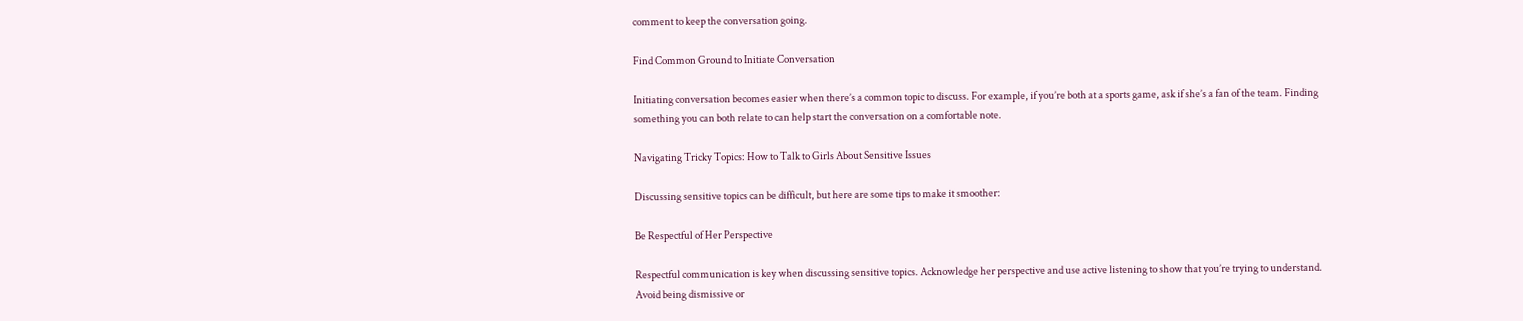comment to keep the conversation going.

Find Common Ground to Initiate Conversation

Initiating conversation becomes easier when there’s a common topic to discuss. For example, if you’re both at a sports game, ask if she’s a fan of the team. Finding something you can both relate to can help start the conversation on a comfortable note.

Navigating Tricky Topics: How to Talk to Girls About Sensitive Issues

Discussing sensitive topics can be difficult, but here are some tips to make it smoother:

Be Respectful of Her Perspective

Respectful communication is key when discussing sensitive topics. Acknowledge her perspective and use active listening to show that you’re trying to understand. Avoid being dismissive or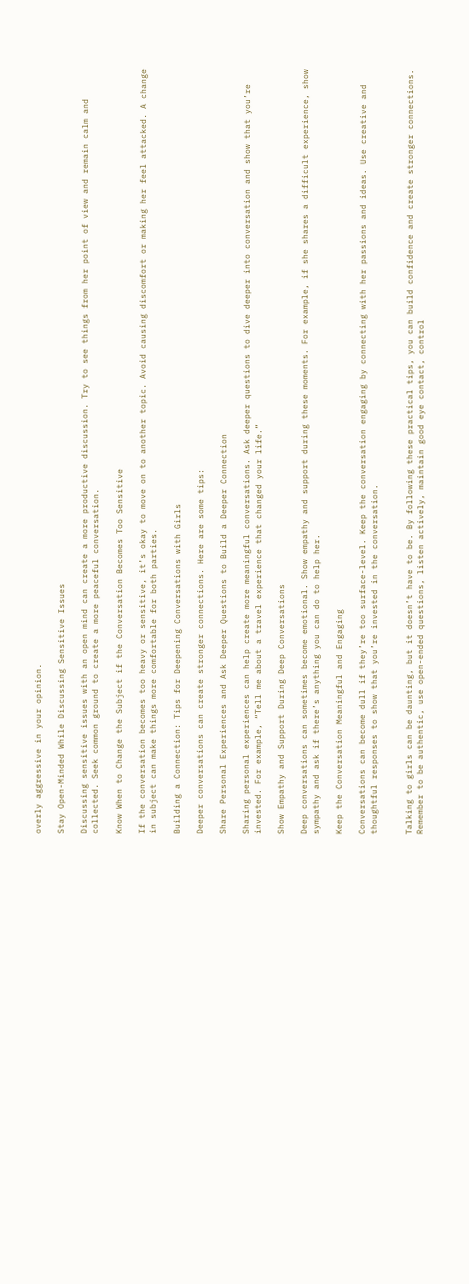overly aggressive in your opinion.

Stay Open-Minded While Discussing Sensitive Issues

Discussing sensitive issues with an open mind can create a more productive discussion. Try to see things from her point of view and remain calm and collected. Seek common ground to create a more peaceful conversation.

Know When to Change the Subject if the Conversation Becomes Too Sensitive

If the conversation becomes too heavy or sensitive, it’s okay to move on to another topic. Avoid causing discomfort or making her feel attacked. A change in subject can make things more comfortable for both parties.

Building a Connection: Tips for Deepening Conversations with Girls

Deeper conversations can create stronger connections. Here are some tips:

Share Personal Experiences and Ask Deeper Questions to Build a Deeper Connection

Sharing personal experiences can help create more meaningful conversations. Ask deeper questions to dive deeper into conversation and show that you’re invested. For example, “Tell me about a travel experience that changed your life.”

Show Empathy and Support During Deep Conversations

Deep conversations can sometimes become emotional. Show empathy and support during these moments. For example, if she shares a difficult experience, show sympathy and ask if there’s anything you can do to help her.

Keep the Conversation Meaningful and Engaging

Conversations can become dull if they’re too surface-level. Keep the conversation engaging by connecting with her passions and ideas. Use creative and thoughtful responses to show that you’re invested in the conversation.


Talking to girls can be daunting, but it doesn’t have to be. By following these practical tips, you can build confidence and create stronger connections. Remember to be authentic, use open-ended questions, listen actively, maintain good eye contact, control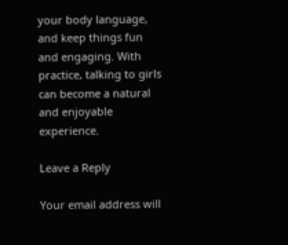your body language, and keep things fun and engaging. With practice, talking to girls can become a natural and enjoyable experience.

Leave a Reply

Your email address will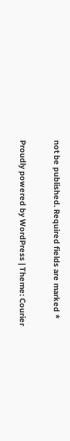not be published. Required fields are marked *

Proudly powered by WordPress | Theme: Courier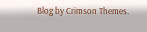Blog by Crimson Themes.